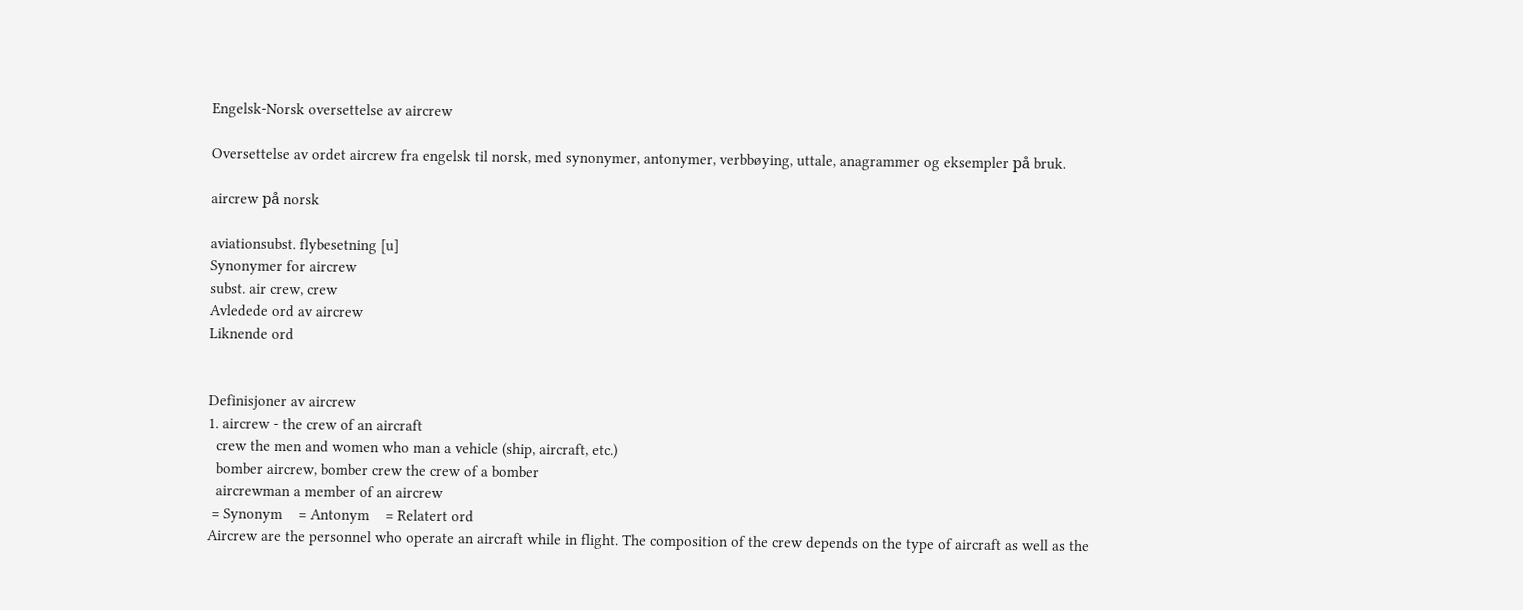Engelsk-Norsk oversettelse av aircrew

Oversettelse av ordet aircrew fra engelsk til norsk, med synonymer, antonymer, verbbøying, uttale, anagrammer og eksempler på bruk.

aircrew på norsk

aviationsubst. flybesetning [u]
Synonymer for aircrew
subst. air crew, crew
Avledede ord av aircrew
Liknende ord


Definisjoner av aircrew
1. aircrew - the crew of an aircraft
  crew the men and women who man a vehicle (ship, aircraft, etc.)
  bomber aircrew, bomber crew the crew of a bomber
  aircrewman a member of an aircrew
 = Synonym    = Antonym    = Relatert ord
Aircrew are the personnel who operate an aircraft while in flight. The composition of the crew depends on the type of aircraft as well as the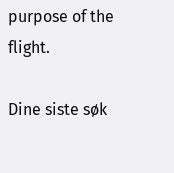purpose of the flight.

Dine siste søk